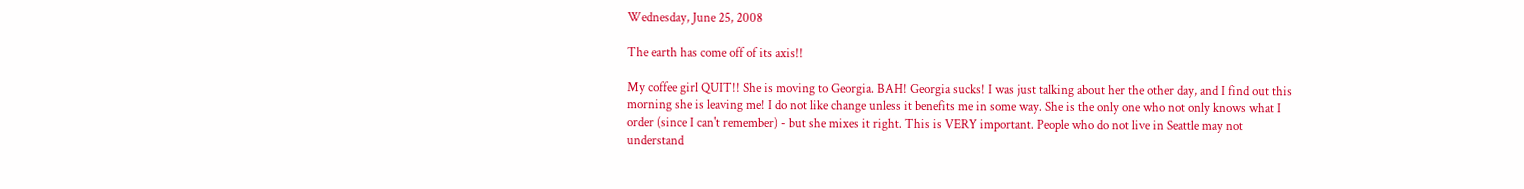Wednesday, June 25, 2008

The earth has come off of its axis!!

My coffee girl QUIT!! She is moving to Georgia. BAH! Georgia sucks! I was just talking about her the other day, and I find out this morning she is leaving me! I do not like change unless it benefits me in some way. She is the only one who not only knows what I order (since I can't remember) - but she mixes it right. This is VERY important. People who do not live in Seattle may not understand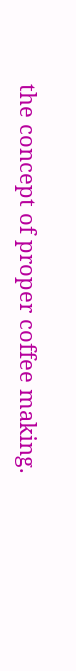the concept of proper coffee making.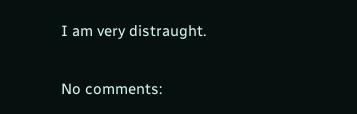I am very distraught.

No comments: